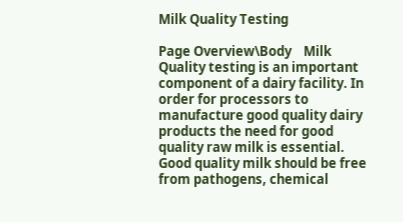Milk Quality Testing

Page Overview\Body    Milk Quality testing is an important component of a dairy facility. In order for processors to manufacture good quality dairy products the need for good quality raw milk is essential.  Good quality milk should be free from pathogens, chemical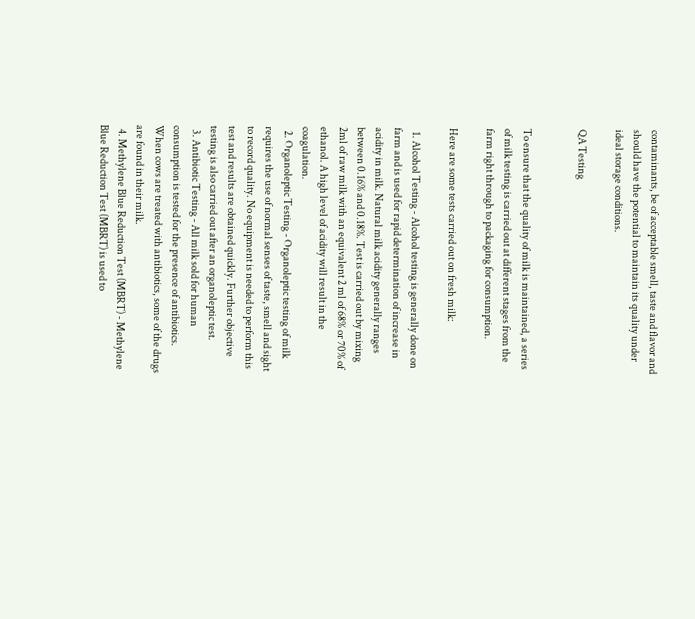contaminants, be of acceptable smell, taste and flavor and should have the potential to maintain its quality under ideal storage conditions.

QA Testing


To ensure that the quality of milk is maintained, a series of milk testing is carried out at different stages from the farm right through to packaging for consumption.

Here are some tests carried out on fresh milk:

  1. Alcohol Testing - Alcohol testing is generally done on farm and is used for rapid determination of increase in acidity in milk. Natural milk acidity generally ranges between 0.16% and 0.18%. Test is carried out by mixing 2ml of raw milk with an equivalent 2 ml of 68% or 70% of ethanol. A high level of acidity will result in the coagulation.
  2. Organoleptic Testing - Organoleptic testing of milk requires the use of normal senses of taste, smell and sight to record quality. No equipment is needed to perform this test and results are obtained quickly. Further objective testing is also carried out after an organoleptic test.
  3. Antibiotic Testing - All milk sold for human consumption is tested for the presence of antibiotics. When cows are treated with antibiotics, some of the drugs are found in their milk.
  4. Methylene Blue Reduction Test (MBRT) - Methylene Blue Reduction Test (MBRT) is used to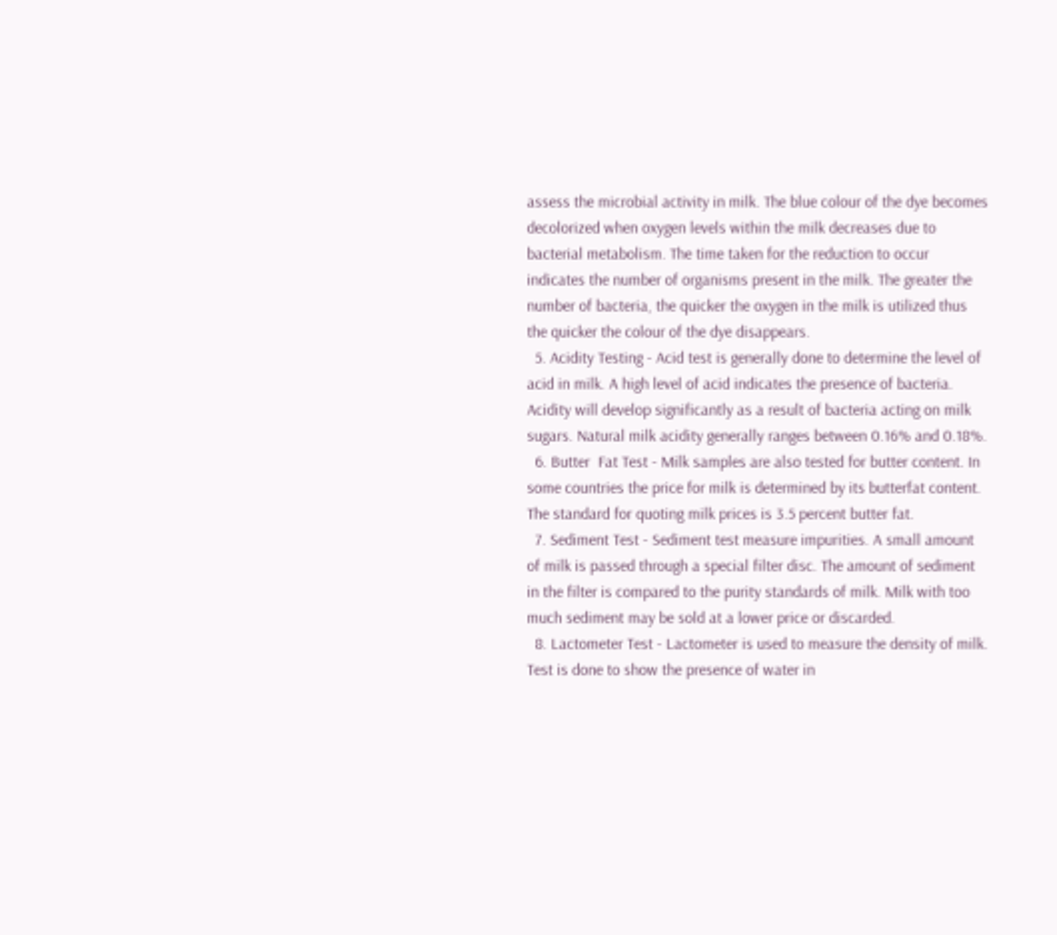assess the microbial activity in milk. The blue colour of the dye becomes decolorized when oxygen levels within the milk decreases due to bacterial metabolism. The time taken for the reduction to occur indicates the number of organisms present in the milk. The greater the number of bacteria, the quicker the oxygen in the milk is utilized thus the quicker the colour of the dye disappears.
  5. Acidity Testing - Acid test is generally done to determine the level of acid in milk. A high level of acid indicates the presence of bacteria. Acidity will develop significantly as a result of bacteria acting on milk sugars. Natural milk acidity generally ranges between 0.16% and 0.18%.
  6. Butter  Fat Test - Milk samples are also tested for butter content. In some countries the price for milk is determined by its butterfat content. The standard for quoting milk prices is 3.5 percent butter fat.
  7. Sediment Test - Sediment test measure impurities. A small amount of milk is passed through a special filter disc. The amount of sediment in the filter is compared to the purity standards of milk. Milk with too much sediment may be sold at a lower price or discarded.
  8. Lactometer Test - Lactometer is used to measure the density of milk. Test is done to show the presence of water in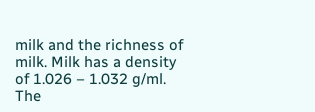milk and the richness of milk. Milk has a density of 1.026 – 1.032 g/ml. The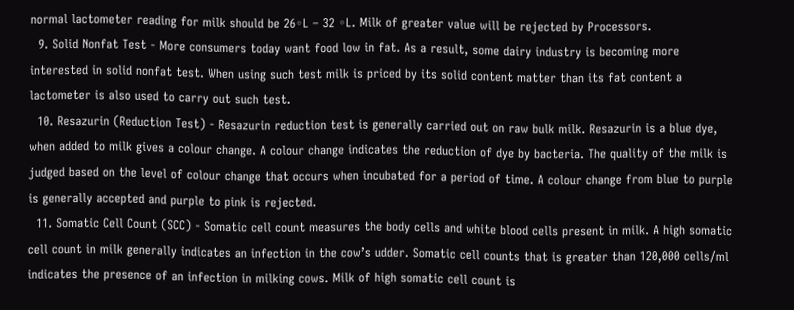normal lactometer reading for milk should be 26◦L – 32 ◦L. Milk of greater value will be rejected by Processors.
  9. Solid Nonfat Test - More consumers today want food low in fat. As a result, some dairy industry is becoming more interested in solid nonfat test. When using such test milk is priced by its solid content matter than its fat content a lactometer is also used to carry out such test.
  10. Resazurin (Reduction Test) - Resazurin reduction test is generally carried out on raw bulk milk. Resazurin is a blue dye, when added to milk gives a colour change. A colour change indicates the reduction of dye by bacteria. The quality of the milk is judged based on the level of colour change that occurs when incubated for a period of time. A colour change from blue to purple is generally accepted and purple to pink is rejected.
  11. Somatic Cell Count (SCC) - Somatic cell count measures the body cells and white blood cells present in milk. A high somatic cell count in milk generally indicates an infection in the cow’s udder. Somatic cell counts that is greater than 120,000 cells/ml indicates the presence of an infection in milking cows. Milk of high somatic cell count is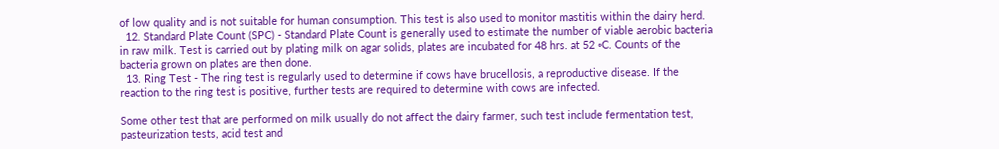of low quality and is not suitable for human consumption. This test is also used to monitor mastitis within the dairy herd.
  12. Standard Plate Count (SPC) - Standard Plate Count is generally used to estimate the number of viable aerobic bacteria in raw milk. Test is carried out by plating milk on agar solids, plates are incubated for 48 hrs. at 52 ◦C. Counts of the bacteria grown on plates are then done.
  13. Ring Test - The ring test is regularly used to determine if cows have brucellosis, a reproductive disease. If the reaction to the ring test is positive, further tests are required to determine with cows are infected.

Some other test that are performed on milk usually do not affect the dairy farmer, such test include fermentation test, pasteurization tests, acid test and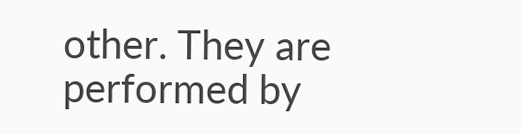other. They are performed by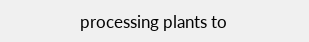processing plants to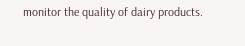monitor the quality of dairy products.